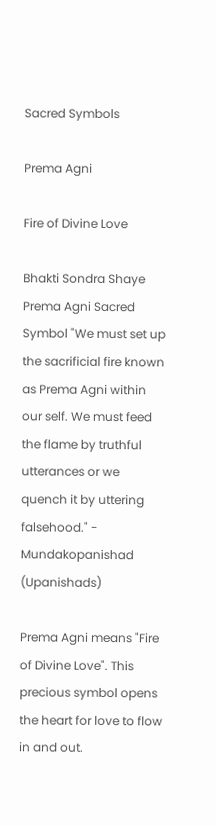Sacred Symbols

Prema Agni

Fire of Divine Love

Bhakti Sondra Shaye Prema Agni Sacred Symbol "We must set up the sacrificial fire known as Prema Agni within our self. We must feed the flame by truthful utterances or we quench it by uttering falsehood." - Mundakopanishad (Upanishads)

Prema Agni means "Fire of Divine Love". This precious symbol opens the heart for love to flow in and out.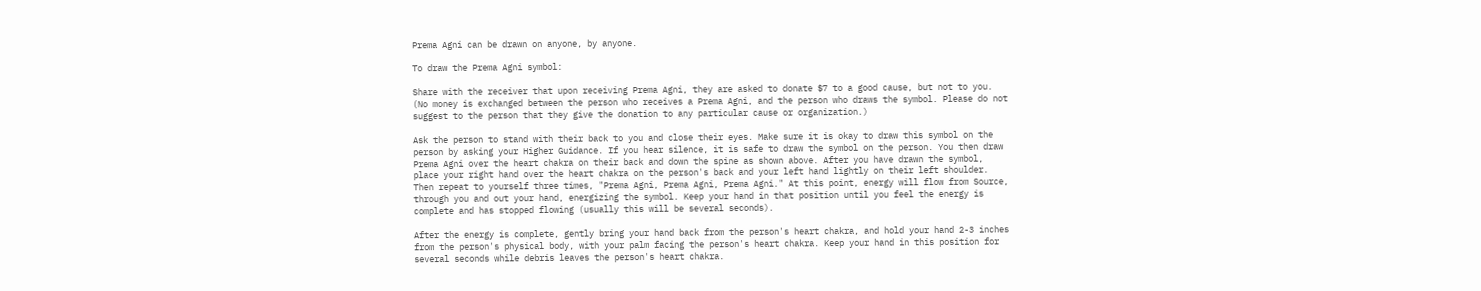Prema Agni can be drawn on anyone, by anyone.

To draw the Prema Agni symbol:

Share with the receiver that upon receiving Prema Agni, they are asked to donate $7 to a good cause, but not to you. (No money is exchanged between the person who receives a Prema Agni, and the person who draws the symbol. Please do not suggest to the person that they give the donation to any particular cause or organization.)

Ask the person to stand with their back to you and close their eyes. Make sure it is okay to draw this symbol on the person by asking your Higher Guidance. If you hear silence, it is safe to draw the symbol on the person. You then draw Prema Agni over the heart chakra on their back and down the spine as shown above. After you have drawn the symbol, place your right hand over the heart chakra on the person's back and your left hand lightly on their left shoulder. Then repeat to yourself three times, "Prema Agni, Prema Agni, Prema Agni." At this point, energy will flow from Source, through you and out your hand, energizing the symbol. Keep your hand in that position until you feel the energy is complete and has stopped flowing (usually this will be several seconds).

After the energy is complete, gently bring your hand back from the person's heart chakra, and hold your hand 2-3 inches from the person's physical body, with your palm facing the person's heart chakra. Keep your hand in this position for several seconds while debris leaves the person's heart chakra.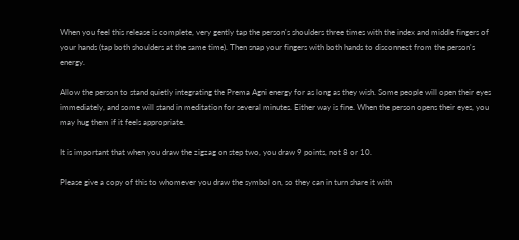When you feel this release is complete, very gently tap the person's shoulders three times with the index and middle fingers of your hands (tap both shoulders at the same time). Then snap your fingers with both hands to disconnect from the person's energy.

Allow the person to stand quietly integrating the Prema Agni energy for as long as they wish. Some people will open their eyes immediately, and some will stand in meditation for several minutes. Either way is fine. When the person opens their eyes, you may hug them if it feels appropriate.

It is important that when you draw the zigzag on step two, you draw 9 points, not 8 or 10.

Please give a copy of this to whomever you draw the symbol on, so they can in turn share it with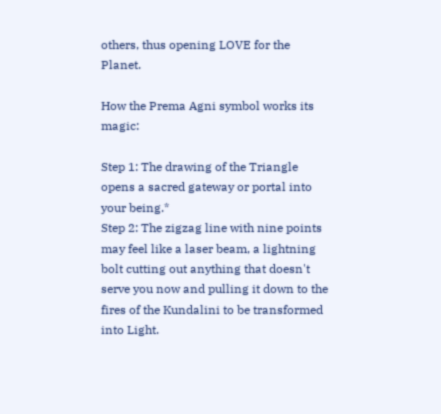others, thus opening LOVE for the Planet.

How the Prema Agni symbol works its magic:

Step 1: The drawing of the Triangle opens a sacred gateway or portal into your being.*
Step 2: The zigzag line with nine points may feel like a laser beam, a lightning bolt cutting out anything that doesn't serve you now and pulling it down to the fires of the Kundalini to be transformed into Light.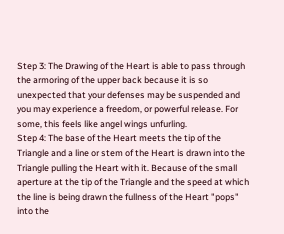Step 3: The Drawing of the Heart is able to pass through the armoring of the upper back because it is so unexpected that your defenses may be suspended and you may experience a freedom, or powerful release. For some, this feels like angel wings unfurling.
Step 4: The base of the Heart meets the tip of the Triangle and a line or stem of the Heart is drawn into the Triangle pulling the Heart with it. Because of the small aperture at the tip of the Triangle and the speed at which the line is being drawn the fullness of the Heart "pops" into the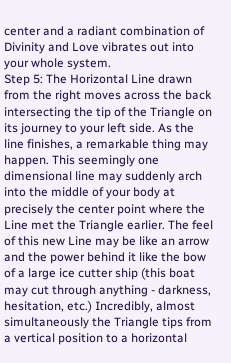center and a radiant combination of Divinity and Love vibrates out into your whole system.
Step 5: The Horizontal Line drawn from the right moves across the back intersecting the tip of the Triangle on its journey to your left side. As the line finishes, a remarkable thing may happen. This seemingly one dimensional line may suddenly arch into the middle of your body at precisely the center point where the Line met the Triangle earlier. The feel of this new Line may be like an arrow and the power behind it like the bow of a large ice cutter ship (this boat may cut through anything - darkness, hesitation, etc.) Incredibly, almost simultaneously the Triangle tips from a vertical position to a horizontal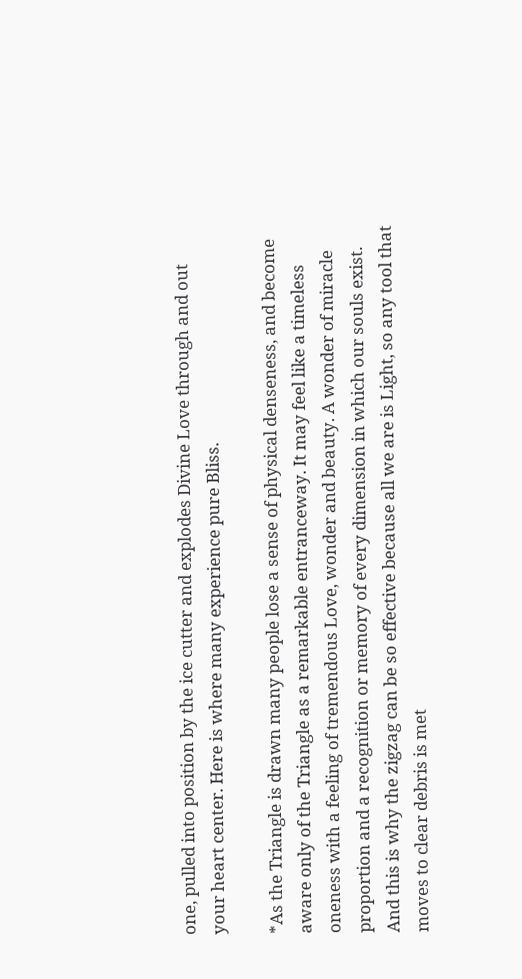one, pulled into position by the ice cutter and explodes Divine Love through and out your heart center. Here is where many experience pure Bliss.

*As the Triangle is drawn many people lose a sense of physical denseness, and become aware only of the Triangle as a remarkable entranceway. It may feel like a timeless oneness with a feeling of tremendous Love, wonder and beauty. A wonder of miracle proportion and a recognition or memory of every dimension in which our souls exist. And this is why the zigzag can be so effective because all we are is Light, so any tool that moves to clear debris is met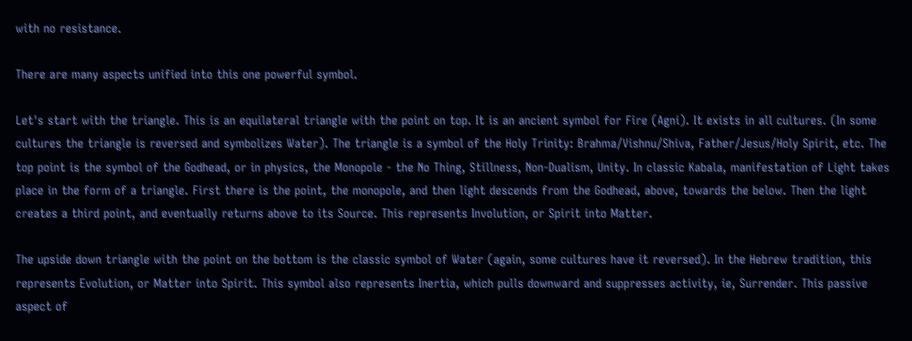with no resistance.

There are many aspects unified into this one powerful symbol.

Let's start with the triangle. This is an equilateral triangle with the point on top. It is an ancient symbol for Fire (Agni). It exists in all cultures. (In some cultures the triangle is reversed and symbolizes Water). The triangle is a symbol of the Holy Trinity: Brahma/Vishnu/Shiva, Father/Jesus/Holy Spirit, etc. The top point is the symbol of the Godhead, or in physics, the Monopole - the No Thing, Stillness, Non-Dualism, Unity. In classic Kabala, manifestation of Light takes place in the form of a triangle. First there is the point, the monopole, and then light descends from the Godhead, above, towards the below. Then the light creates a third point, and eventually returns above to its Source. This represents Involution, or Spirit into Matter.

The upside down triangle with the point on the bottom is the classic symbol of Water (again, some cultures have it reversed). In the Hebrew tradition, this represents Evolution, or Matter into Spirit. This symbol also represents Inertia, which pulls downward and suppresses activity, ie, Surrender. This passive aspect of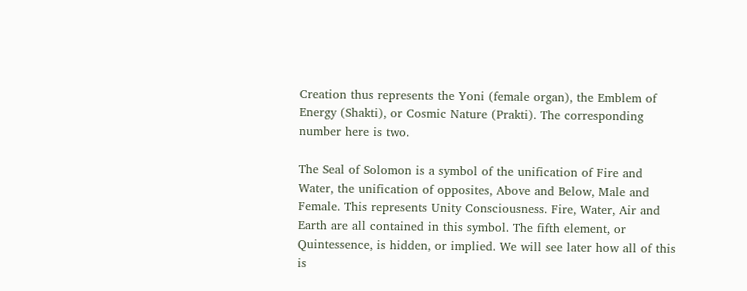Creation thus represents the Yoni (female organ), the Emblem of Energy (Shakti), or Cosmic Nature (Prakti). The corresponding number here is two.

The Seal of Solomon is a symbol of the unification of Fire and Water, the unification of opposites, Above and Below, Male and Female. This represents Unity Consciousness. Fire, Water, Air and Earth are all contained in this symbol. The fifth element, or Quintessence, is hidden, or implied. We will see later how all of this is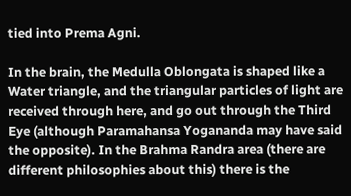tied into Prema Agni.

In the brain, the Medulla Oblongata is shaped like a Water triangle, and the triangular particles of light are received through here, and go out through the Third Eye (although Paramahansa Yogananda may have said the opposite). In the Brahma Randra area (there are different philosophies about this) there is the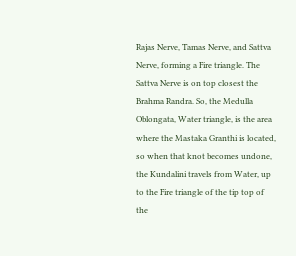Rajas Nerve, Tamas Nerve, and Sattva Nerve, forming a Fire triangle. The Sattva Nerve is on top closest the Brahma Randra. So, the Medulla Oblongata, Water triangle, is the area where the Mastaka Granthi is located, so when that knot becomes undone, the Kundalini travels from Water, up to the Fire triangle of the tip top of the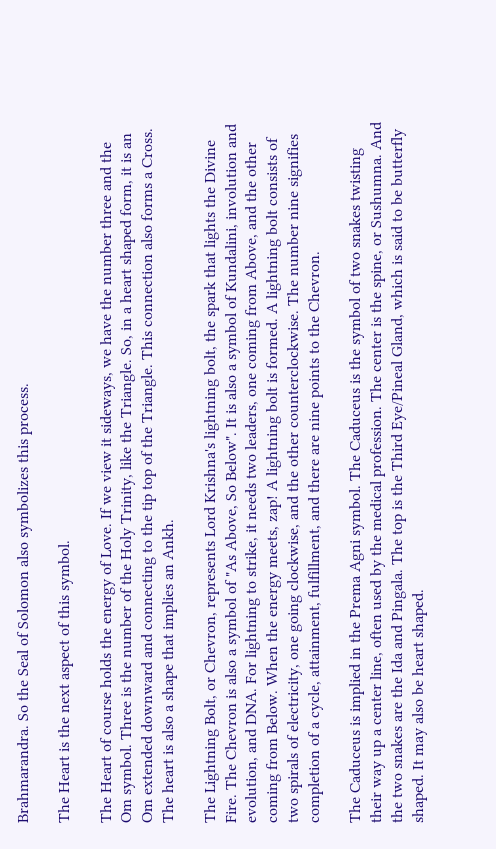Brahmarandra. So the Seal of Solomon also symbolizes this process.

The Heart is the next aspect of this symbol.

The Heart of course holds the energy of Love. If we view it sideways, we have the number three and the Om symbol. Three is the number of the Holy Trinity, like the Triangle. So, in a heart shaped form, it is an Om extended downward and connecting to the tip top of the Triangle. This connection also forms a Cross. The heart is also a shape that implies an Ankh.

The Lightning Bolt, or Chevron, represents Lord Krishna's lightning bolt, the spark that lights the Divine Fire. The Chevron is also a symbol of "As Above, So Below". It is also a symbol of Kundalini, involution and evolution, and DNA. For lightning to strike, it needs two leaders, one coming from Above, and the other coming from Below. When the energy meets, zap! A lightning bolt is formed. A lightning bolt consists of two spirals of electricity, one going clockwise, and the other counterclockwise. The number nine signifies completion of a cycle, attainment, fulfillment, and there are nine points to the Chevron.

The Caduceus is implied in the Prema Agni symbol. The Caduceus is the symbol of two snakes twisting their way up a center line, often used by the medical profession. The center is the spine, or Sushumna. And the two snakes are the Ida and Pingala. The top is the Third Eye/Pineal Gland, which is said to be butterfly shaped. It may also be heart shaped.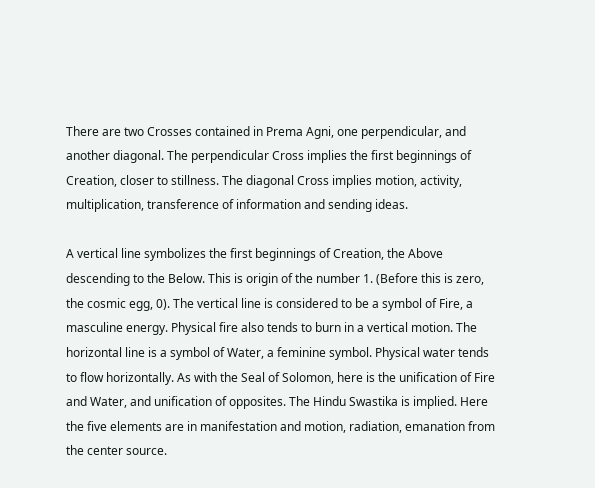There are two Crosses contained in Prema Agni, one perpendicular, and another diagonal. The perpendicular Cross implies the first beginnings of Creation, closer to stillness. The diagonal Cross implies motion, activity, multiplication, transference of information and sending ideas.

A vertical line symbolizes the first beginnings of Creation, the Above descending to the Below. This is origin of the number 1. (Before this is zero, the cosmic egg, 0). The vertical line is considered to be a symbol of Fire, a masculine energy. Physical fire also tends to burn in a vertical motion. The horizontal line is a symbol of Water, a feminine symbol. Physical water tends to flow horizontally. As with the Seal of Solomon, here is the unification of Fire and Water, and unification of opposites. The Hindu Swastika is implied. Here the five elements are in manifestation and motion, radiation, emanation from the center source.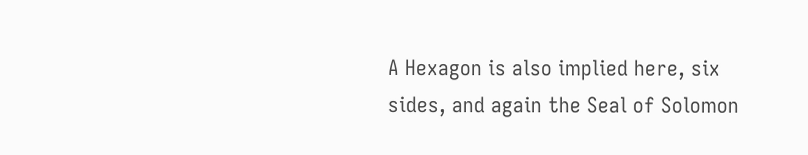A Hexagon is also implied here, six sides, and again the Seal of Solomon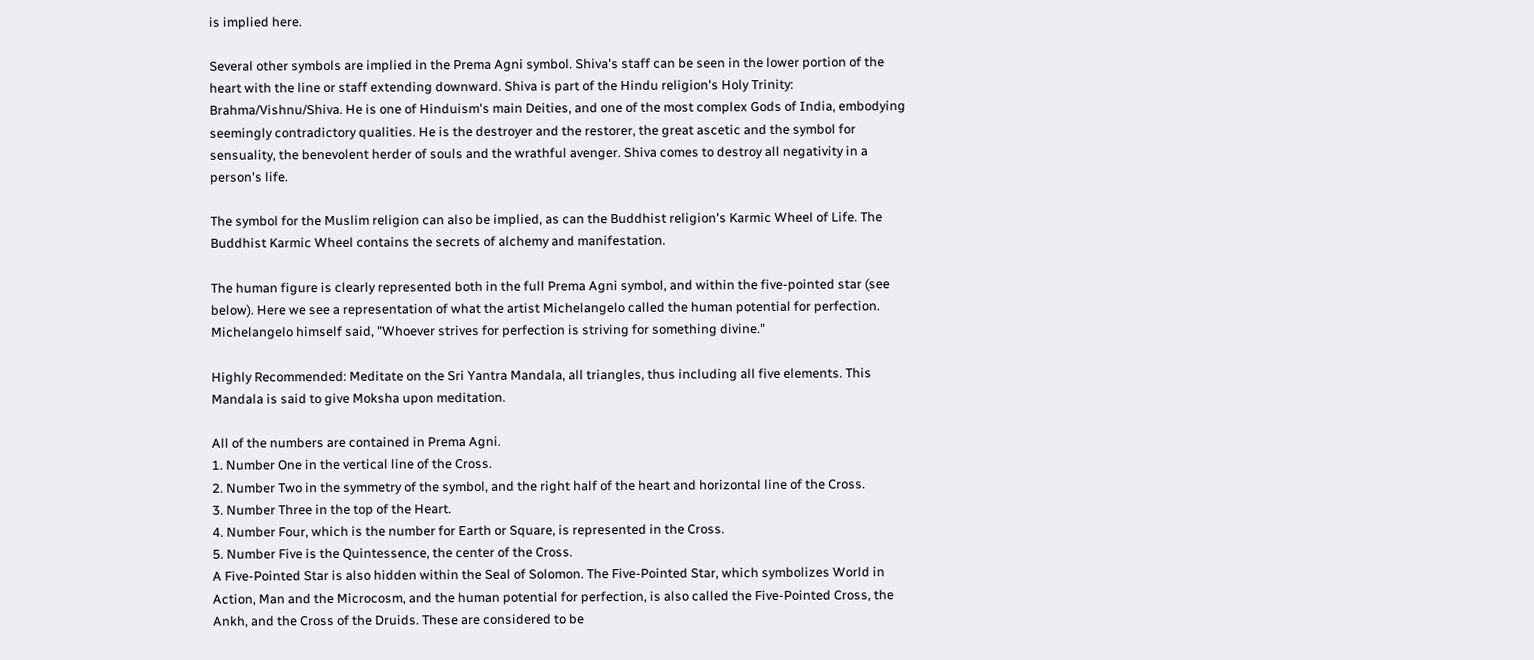is implied here.

Several other symbols are implied in the Prema Agni symbol. Shiva's staff can be seen in the lower portion of the heart with the line or staff extending downward. Shiva is part of the Hindu religion's Holy Trinity: Brahma/Vishnu/Shiva. He is one of Hinduism's main Deities, and one of the most complex Gods of India, embodying seemingly contradictory qualities. He is the destroyer and the restorer, the great ascetic and the symbol for sensuality, the benevolent herder of souls and the wrathful avenger. Shiva comes to destroy all negativity in a person's life.

The symbol for the Muslim religion can also be implied, as can the Buddhist religion's Karmic Wheel of Life. The Buddhist Karmic Wheel contains the secrets of alchemy and manifestation.

The human figure is clearly represented both in the full Prema Agni symbol, and within the five-pointed star (see below). Here we see a representation of what the artist Michelangelo called the human potential for perfection. Michelangelo himself said, "Whoever strives for perfection is striving for something divine."

Highly Recommended: Meditate on the Sri Yantra Mandala, all triangles, thus including all five elements. This Mandala is said to give Moksha upon meditation.

All of the numbers are contained in Prema Agni.
1. Number One in the vertical line of the Cross.
2. Number Two in the symmetry of the symbol, and the right half of the heart and horizontal line of the Cross.
3. Number Three in the top of the Heart.
4. Number Four, which is the number for Earth or Square, is represented in the Cross.
5. Number Five is the Quintessence, the center of the Cross.
A Five-Pointed Star is also hidden within the Seal of Solomon. The Five-Pointed Star, which symbolizes World in Action, Man and the Microcosm, and the human potential for perfection, is also called the Five-Pointed Cross, the Ankh, and the Cross of the Druids. These are considered to be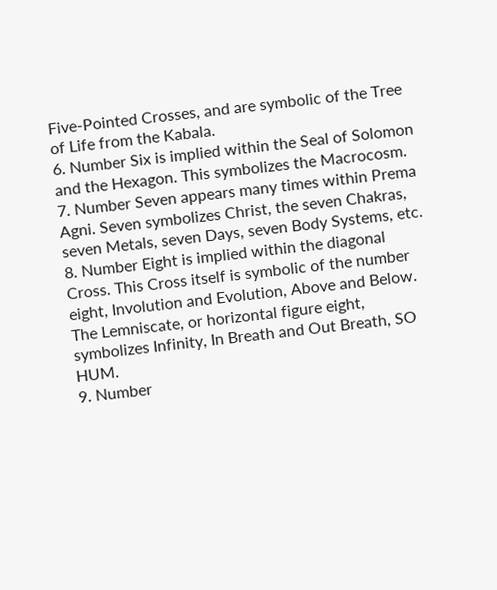Five-Pointed Crosses, and are symbolic of the Tree of Life from the Kabala.
6. Number Six is implied within the Seal of Solomon and the Hexagon. This symbolizes the Macrocosm.
7. Number Seven appears many times within Prema Agni. Seven symbolizes Christ, the seven Chakras, seven Metals, seven Days, seven Body Systems, etc.
8. Number Eight is implied within the diagonal Cross. This Cross itself is symbolic of the number eight, Involution and Evolution, Above and Below. The Lemniscate, or horizontal figure eight, symbolizes Infinity, In Breath and Out Breath, SO HUM.
9. Number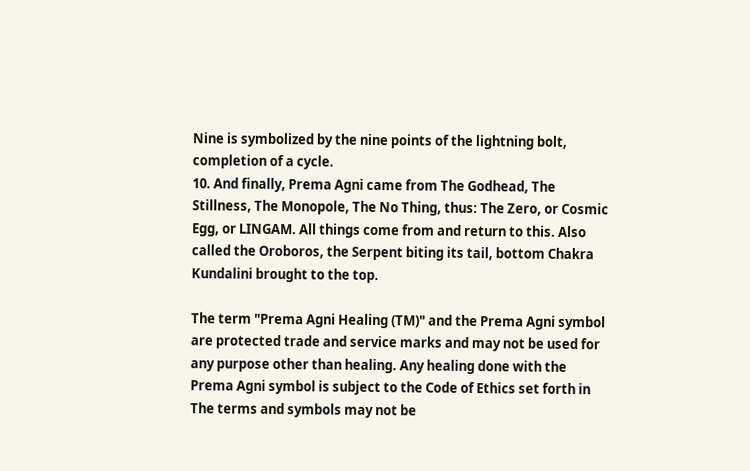Nine is symbolized by the nine points of the lightning bolt, completion of a cycle.
10. And finally, Prema Agni came from The Godhead, The Stillness, The Monopole, The No Thing, thus: The Zero, or Cosmic Egg, or LINGAM. All things come from and return to this. Also called the Oroboros, the Serpent biting its tail, bottom Chakra Kundalini brought to the top.

The term "Prema Agni Healing (TM)" and the Prema Agni symbol are protected trade and service marks and may not be used for any purpose other than healing. Any healing done with the Prema Agni symbol is subject to the Code of Ethics set forth in The terms and symbols may not be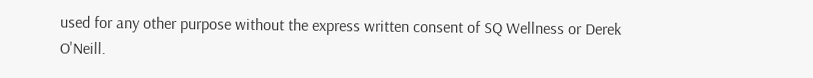used for any other purpose without the express written consent of SQ Wellness or Derek O'Neill.